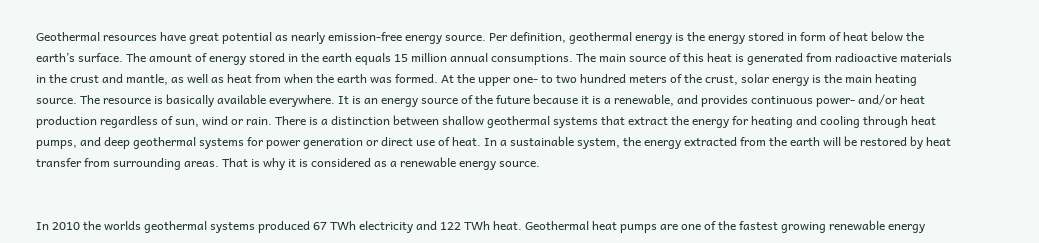Geothermal resources have great potential as nearly emission-free energy source. Per definition, geothermal energy is the energy stored in form of heat below the earth’s surface. The amount of energy stored in the earth equals 15 million annual consumptions. The main source of this heat is generated from radioactive materials in the crust and mantle, as well as heat from when the earth was formed. At the upper one- to two hundred meters of the crust, solar energy is the main heating source. The resource is basically available everywhere. It is an energy source of the future because it is a renewable, and provides continuous power- and/or heat production regardless of sun, wind or rain. There is a distinction between shallow geothermal systems that extract the energy for heating and cooling through heat pumps, and deep geothermal systems for power generation or direct use of heat. In a sustainable system, the energy extracted from the earth will be restored by heat transfer from surrounding areas. That is why it is considered as a renewable energy source.


In 2010 the worlds geothermal systems produced 67 TWh electricity and 122 TWh heat. Geothermal heat pumps are one of the fastest growing renewable energy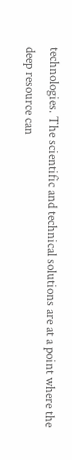technologies. The scientific and technical solutions are at a point where the deep resource can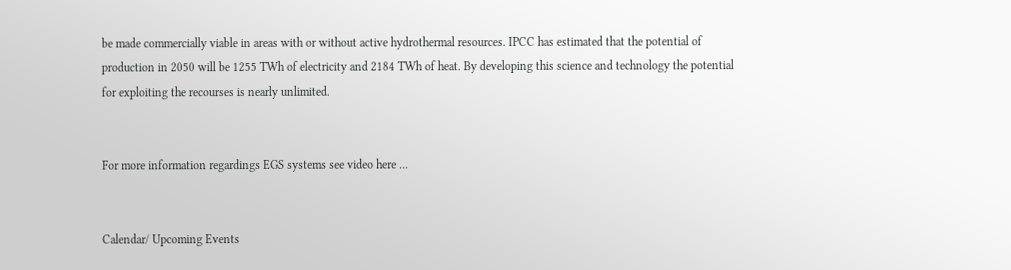be made commercially viable in areas with or without active hydrothermal resources. IPCC has estimated that the potential of production in 2050 will be 1255 TWh of electricity and 2184 TWh of heat. By developing this science and technology the potential for exploiting the recourses is nearly unlimited.


For more information regardings EGS systems see video here ...


Calendar/ Upcoming Events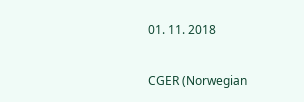01. 11. 2018

CGER (Norwegian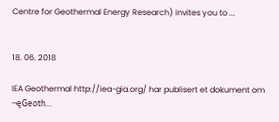Centre for Geothermal Energy Research) invites you to ...


18. 06. 2018

IEA Geothermal http://iea-gia.org/ har publisert et dokument om ¬ęGeoth...